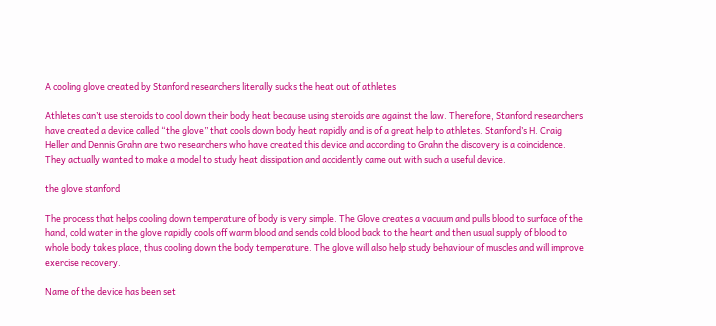A cooling glove created by Stanford researchers literally sucks the heat out of athletes

Athletes can’t use steroids to cool down their body heat because using steroids are against the law. Therefore, Stanford researchers have created a device called “the glove” that cools down body heat rapidly and is of a great help to athletes. Stanford’s H. Craig Heller and Dennis Grahn are two researchers who have created this device and according to Grahn the discovery is a coincidence. They actually wanted to make a model to study heat dissipation and accidently came out with such a useful device.

the glove stanford

The process that helps cooling down temperature of body is very simple. The Glove creates a vacuum and pulls blood to surface of the hand, cold water in the glove rapidly cools off warm blood and sends cold blood back to the heart and then usual supply of blood to whole body takes place, thus cooling down the body temperature. The glove will also help study behaviour of muscles and will improve exercise recovery.

Name of the device has been set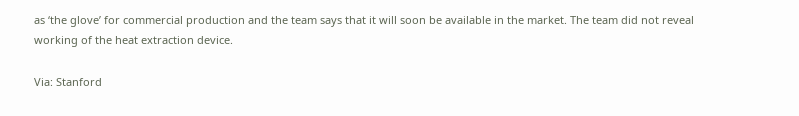as ‘the glove’ for commercial production and the team says that it will soon be available in the market. The team did not reveal working of the heat extraction device.

Via: Stanford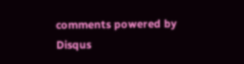comments powered by Disqus